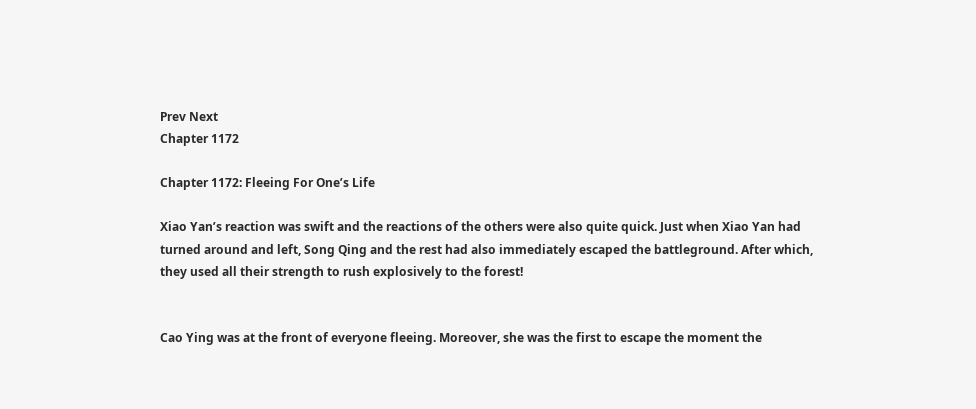Prev Next
Chapter 1172

Chapter 1172: Fleeing For One’s Life

Xiao Yan’s reaction was swift and the reactions of the others were also quite quick. Just when Xiao Yan had turned around and left, Song Qing and the rest had also immediately escaped the battleground. After which, they used all their strength to rush explosively to the forest!


Cao Ying was at the front of everyone fleeing. Moreover, she was the first to escape the moment the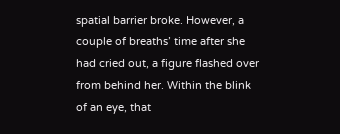spatial barrier broke. However, a couple of breaths’ time after she had cried out, a figure flashed over from behind her. Within the blink of an eye, that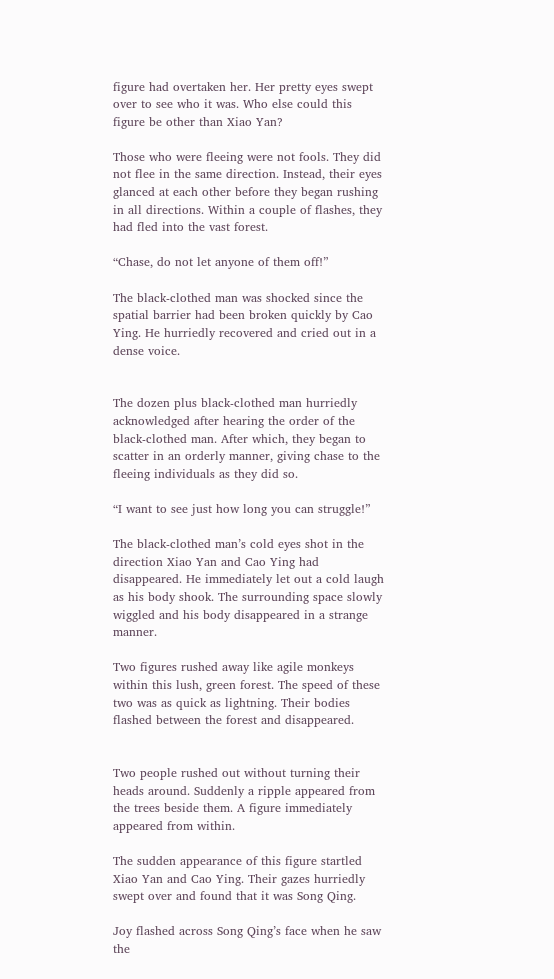figure had overtaken her. Her pretty eyes swept over to see who it was. Who else could this figure be other than Xiao Yan?

Those who were fleeing were not fools. They did not flee in the same direction. Instead, their eyes glanced at each other before they began rushing in all directions. Within a couple of flashes, they had fled into the vast forest.

“Chase, do not let anyone of them off!”

The black-clothed man was shocked since the spatial barrier had been broken quickly by Cao Ying. He hurriedly recovered and cried out in a dense voice.


The dozen plus black-clothed man hurriedly acknowledged after hearing the order of the black-clothed man. After which, they began to scatter in an orderly manner, giving chase to the fleeing individuals as they did so.

“I want to see just how long you can struggle!”

The black-clothed man’s cold eyes shot in the direction Xiao Yan and Cao Ying had disappeared. He immediately let out a cold laugh as his body shook. The surrounding space slowly wiggled and his body disappeared in a strange manner.

Two figures rushed away like agile monkeys within this lush, green forest. The speed of these two was as quick as lightning. Their bodies flashed between the forest and disappeared.


Two people rushed out without turning their heads around. Suddenly a ripple appeared from the trees beside them. A figure immediately appeared from within.

The sudden appearance of this figure startled Xiao Yan and Cao Ying. Their gazes hurriedly swept over and found that it was Song Qing.

Joy flashed across Song Qing’s face when he saw the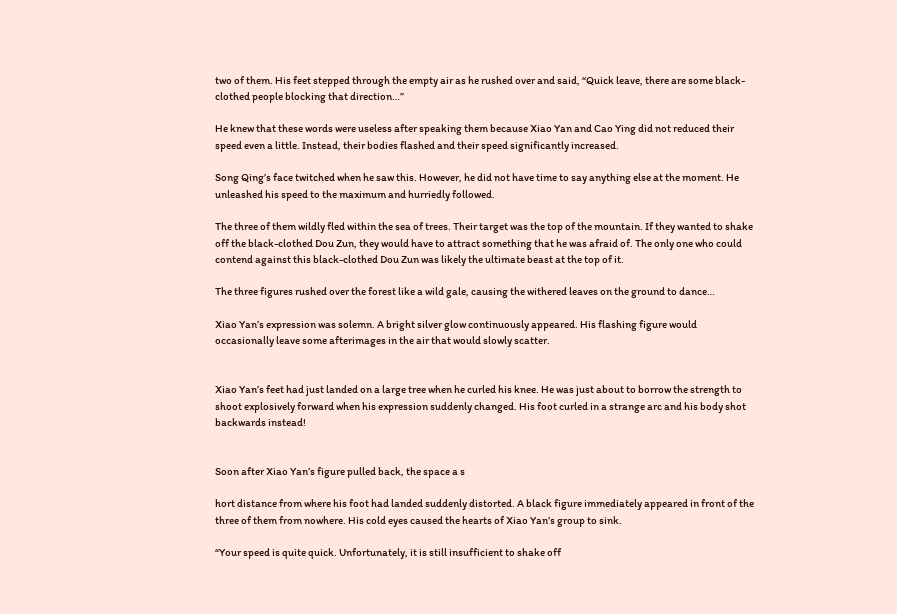two of them. His feet stepped through the empty air as he rushed over and said, “Quick leave, there are some black-clothed people blocking that direction…”

He knew that these words were useless after speaking them because Xiao Yan and Cao Ying did not reduced their speed even a little. Instead, their bodies flashed and their speed significantly increased.

Song Qing’s face twitched when he saw this. However, he did not have time to say anything else at the moment. He unleashed his speed to the maximum and hurriedly followed.

The three of them wildly fled within the sea of trees. Their target was the top of the mountain. If they wanted to shake off the black-clothed Dou Zun, they would have to attract something that he was afraid of. The only one who could contend against this black-clothed Dou Zun was likely the ultimate beast at the top of it.

The three figures rushed over the forest like a wild gale, causing the withered leaves on the ground to dance…

Xiao Yan’s expression was solemn. A bright silver glow continuously appeared. His flashing figure would occasionally leave some afterimages in the air that would slowly scatter.


Xiao Yan’s feet had just landed on a large tree when he curled his knee. He was just about to borrow the strength to shoot explosively forward when his expression suddenly changed. His foot curled in a strange arc and his body shot backwards instead!


Soon after Xiao Yan’s figure pulled back, the space a s

hort distance from where his foot had landed suddenly distorted. A black figure immediately appeared in front of the three of them from nowhere. His cold eyes caused the hearts of Xiao Yan’s group to sink.

“Your speed is quite quick. Unfortunately, it is still insufficient to shake off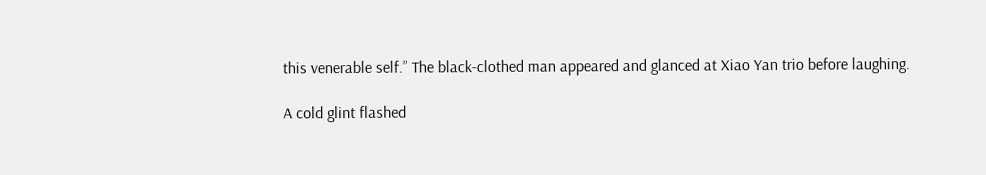this venerable self.” The black-clothed man appeared and glanced at Xiao Yan trio before laughing.

A cold glint flashed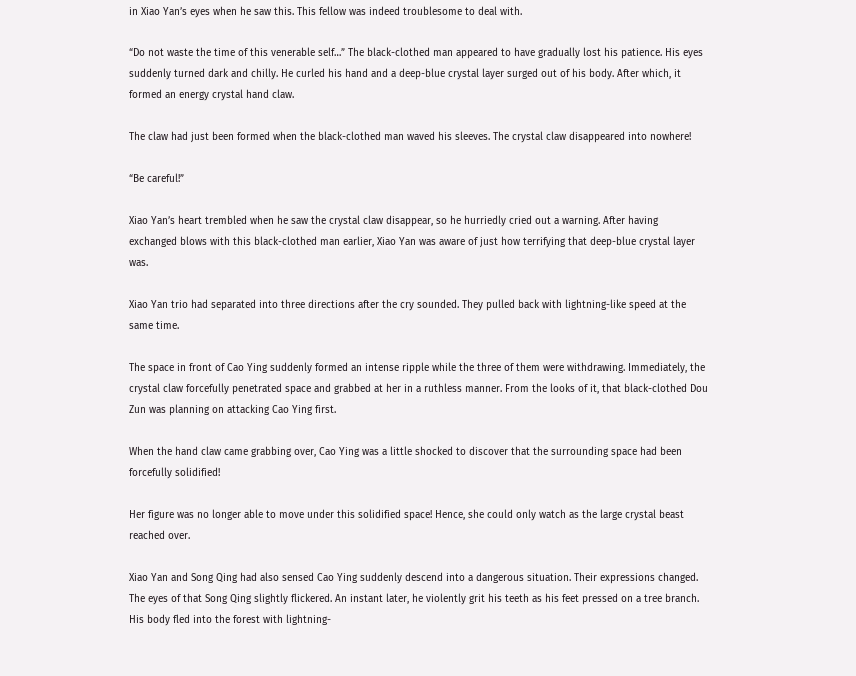in Xiao Yan’s eyes when he saw this. This fellow was indeed troublesome to deal with.

“Do not waste the time of this venerable self…” The black-clothed man appeared to have gradually lost his patience. His eyes suddenly turned dark and chilly. He curled his hand and a deep-blue crystal layer surged out of his body. After which, it formed an energy crystal hand claw.

The claw had just been formed when the black-clothed man waved his sleeves. The crystal claw disappeared into nowhere!

“Be careful!”

Xiao Yan’s heart trembled when he saw the crystal claw disappear, so he hurriedly cried out a warning. After having exchanged blows with this black-clothed man earlier, Xiao Yan was aware of just how terrifying that deep-blue crystal layer was.

Xiao Yan trio had separated into three directions after the cry sounded. They pulled back with lightning-like speed at the same time.

The space in front of Cao Ying suddenly formed an intense ripple while the three of them were withdrawing. Immediately, the crystal claw forcefully penetrated space and grabbed at her in a ruthless manner. From the looks of it, that black-clothed Dou Zun was planning on attacking Cao Ying first.

When the hand claw came grabbing over, Cao Ying was a little shocked to discover that the surrounding space had been forcefully solidified!

Her figure was no longer able to move under this solidified space! Hence, she could only watch as the large crystal beast reached over.

Xiao Yan and Song Qing had also sensed Cao Ying suddenly descend into a dangerous situation. Their expressions changed. The eyes of that Song Qing slightly flickered. An instant later, he violently grit his teeth as his feet pressed on a tree branch. His body fled into the forest with lightning-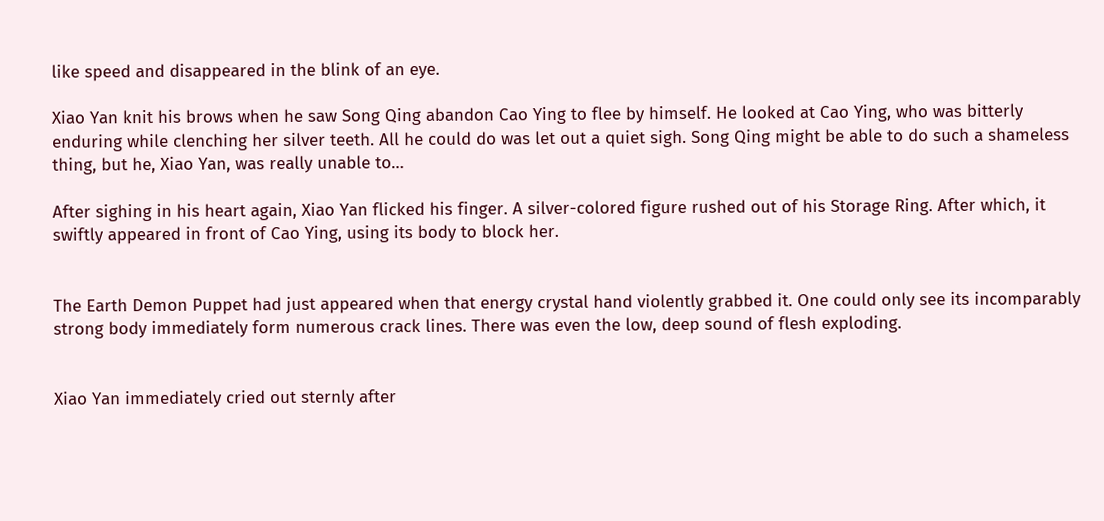like speed and disappeared in the blink of an eye.

Xiao Yan knit his brows when he saw Song Qing abandon Cao Ying to flee by himself. He looked at Cao Ying, who was bitterly enduring while clenching her silver teeth. All he could do was let out a quiet sigh. Song Qing might be able to do such a shameless thing, but he, Xiao Yan, was really unable to…

After sighing in his heart again, Xiao Yan flicked his finger. A silver-colored figure rushed out of his Storage Ring. After which, it swiftly appeared in front of Cao Ying, using its body to block her.


The Earth Demon Puppet had just appeared when that energy crystal hand violently grabbed it. One could only see its incomparably strong body immediately form numerous crack lines. There was even the low, deep sound of flesh exploding.


Xiao Yan immediately cried out sternly after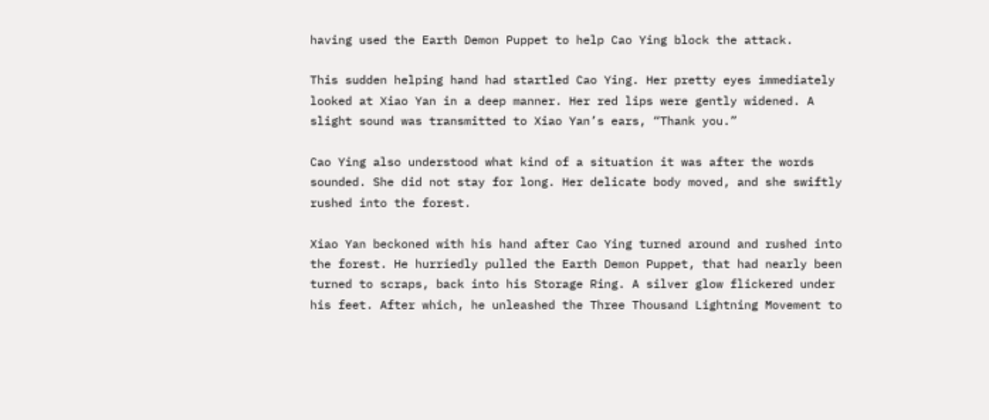having used the Earth Demon Puppet to help Cao Ying block the attack.

This sudden helping hand had startled Cao Ying. Her pretty eyes immediately looked at Xiao Yan in a deep manner. Her red lips were gently widened. A slight sound was transmitted to Xiao Yan’s ears, “Thank you.”

Cao Ying also understood what kind of a situation it was after the words sounded. She did not stay for long. Her delicate body moved, and she swiftly rushed into the forest.

Xiao Yan beckoned with his hand after Cao Ying turned around and rushed into the forest. He hurriedly pulled the Earth Demon Puppet, that had nearly been turned to scraps, back into his Storage Ring. A silver glow flickered under his feet. After which, he unleashed the Three Thousand Lightning Movement to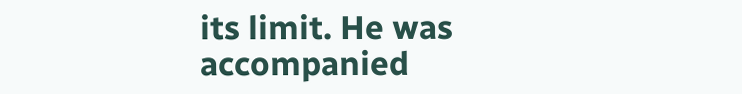its limit. He was accompanied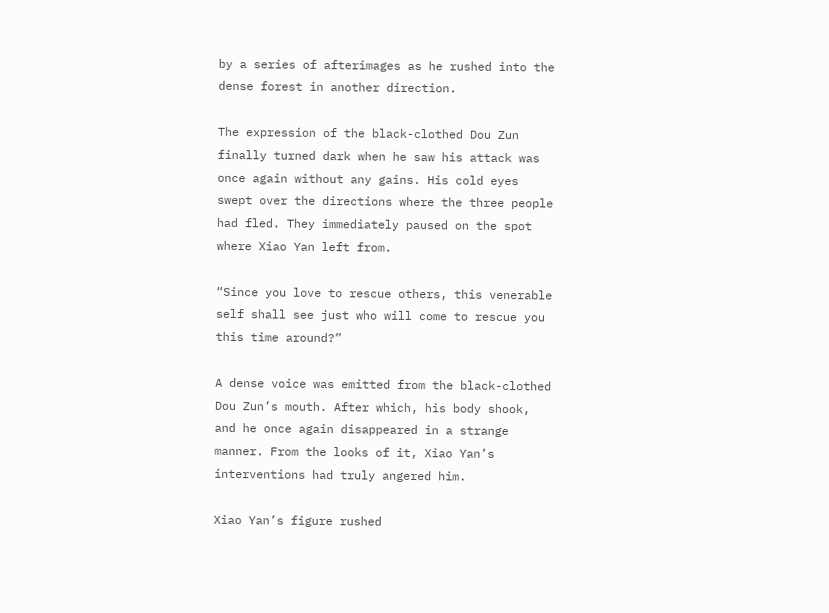by a series of afterimages as he rushed into the dense forest in another direction.

The expression of the black-clothed Dou Zun finally turned dark when he saw his attack was once again without any gains. His cold eyes swept over the directions where the three people had fled. They immediately paused on the spot where Xiao Yan left from.

“Since you love to rescue others, this venerable self shall see just who will come to rescue you this time around?”

A dense voice was emitted from the black-clothed Dou Zun’s mouth. After which, his body shook, and he once again disappeared in a strange manner. From the looks of it, Xiao Yan’s interventions had truly angered him.

Xiao Yan’s figure rushed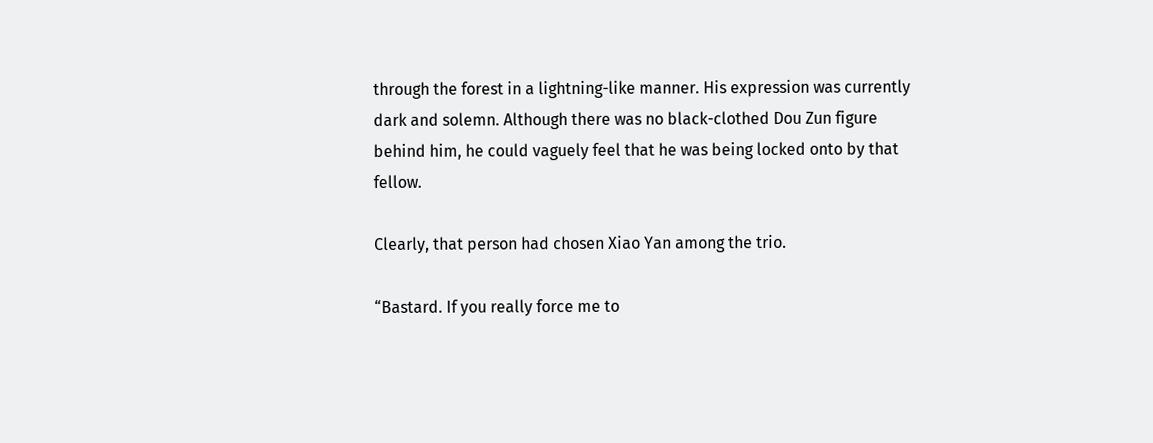through the forest in a lightning-like manner. His expression was currently dark and solemn. Although there was no black-clothed Dou Zun figure behind him, he could vaguely feel that he was being locked onto by that fellow.

Clearly, that person had chosen Xiao Yan among the trio.

“Bastard. If you really force me to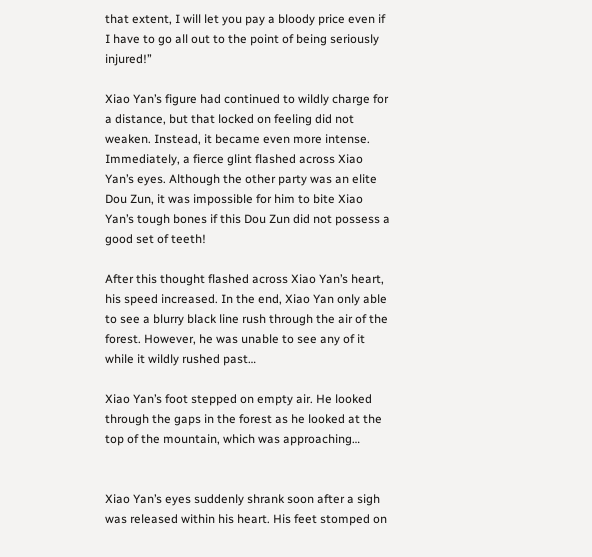that extent, I will let you pay a bloody price even if I have to go all out to the point of being seriously injured!”

Xiao Yan’s figure had continued to wildly charge for a distance, but that locked on feeling did not weaken. Instead, it became even more intense. Immediately, a fierce glint flashed across Xiao Yan’s eyes. Although the other party was an elite Dou Zun, it was impossible for him to bite Xiao Yan’s tough bones if this Dou Zun did not possess a good set of teeth!

After this thought flashed across Xiao Yan’s heart, his speed increased. In the end, Xiao Yan only able to see a blurry black line rush through the air of the forest. However, he was unable to see any of it while it wildly rushed past…

Xiao Yan’s foot stepped on empty air. He looked through the gaps in the forest as he looked at the top of the mountain, which was approaching…


Xiao Yan’s eyes suddenly shrank soon after a sigh was released within his heart. His feet stomped on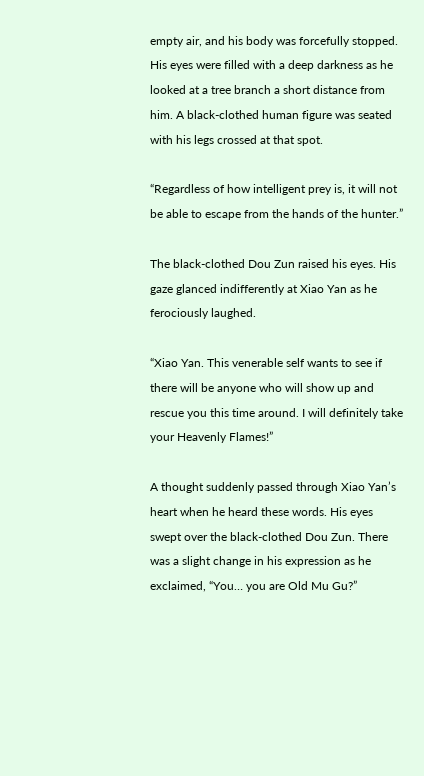empty air, and his body was forcefully stopped. His eyes were filled with a deep darkness as he looked at a tree branch a short distance from him. A black-clothed human figure was seated with his legs crossed at that spot.

“Regardless of how intelligent prey is, it will not be able to escape from the hands of the hunter.”

The black-clothed Dou Zun raised his eyes. His gaze glanced indifferently at Xiao Yan as he ferociously laughed.

“Xiao Yan. This venerable self wants to see if there will be anyone who will show up and rescue you this time around. I will definitely take your Heavenly Flames!”

A thought suddenly passed through Xiao Yan’s heart when he heard these words. His eyes swept over the black-clothed Dou Zun. There was a slight change in his expression as he exclaimed, “You… you are Old Mu Gu?”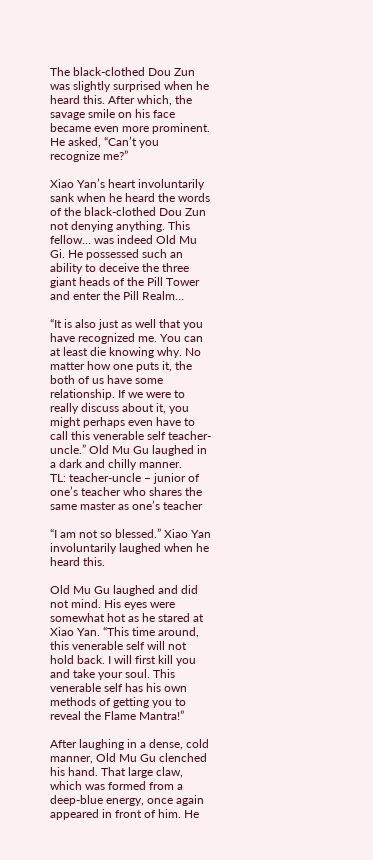The black-clothed Dou Zun was slightly surprised when he heard this. After which, the savage smile on his face became even more prominent. He asked, “Can’t you recognize me?”

Xiao Yan’s heart involuntarily sank when he heard the words of the black-clothed Dou Zun not denying anything. This fellow… was indeed Old Mu Gi. He possessed such an ability to deceive the three giant heads of the Pill Tower and enter the Pill Realm…

“It is also just as well that you have recognized me. You can at least die knowing why. No matter how one puts it, the both of us have some relationship. If we were to really discuss about it, you might perhaps even have to call this venerable self teacher-uncle.” Old Mu Gu laughed in a dark and chilly manner.
TL: teacher-uncle – junior of one’s teacher who shares the same master as one’s teacher

“I am not so blessed.” Xiao Yan involuntarily laughed when he heard this.

Old Mu Gu laughed and did not mind. His eyes were somewhat hot as he stared at Xiao Yan. “This time around, this venerable self will not hold back. I will first kill you and take your soul. This venerable self has his own methods of getting you to reveal the Flame Mantra!”

After laughing in a dense, cold manner, Old Mu Gu clenched his hand. That large claw, which was formed from a deep-blue energy, once again appeared in front of him. He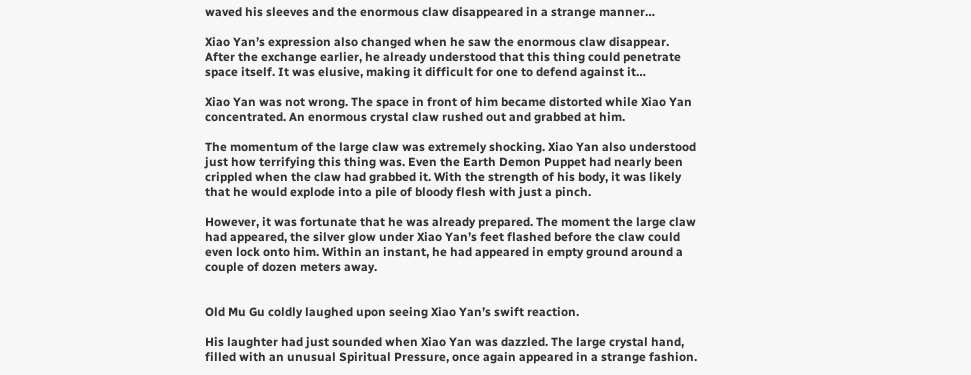waved his sleeves and the enormous claw disappeared in a strange manner…

Xiao Yan’s expression also changed when he saw the enormous claw disappear. After the exchange earlier, he already understood that this thing could penetrate space itself. It was elusive, making it difficult for one to defend against it…

Xiao Yan was not wrong. The space in front of him became distorted while Xiao Yan concentrated. An enormous crystal claw rushed out and grabbed at him.

The momentum of the large claw was extremely shocking. Xiao Yan also understood just how terrifying this thing was. Even the Earth Demon Puppet had nearly been crippled when the claw had grabbed it. With the strength of his body, it was likely that he would explode into a pile of bloody flesh with just a pinch.

However, it was fortunate that he was already prepared. The moment the large claw had appeared, the silver glow under Xiao Yan’s feet flashed before the claw could even lock onto him. Within an instant, he had appeared in empty ground around a couple of dozen meters away.


Old Mu Gu coldly laughed upon seeing Xiao Yan’s swift reaction.

His laughter had just sounded when Xiao Yan was dazzled. The large crystal hand, filled with an unusual Spiritual Pressure, once again appeared in a strange fashion.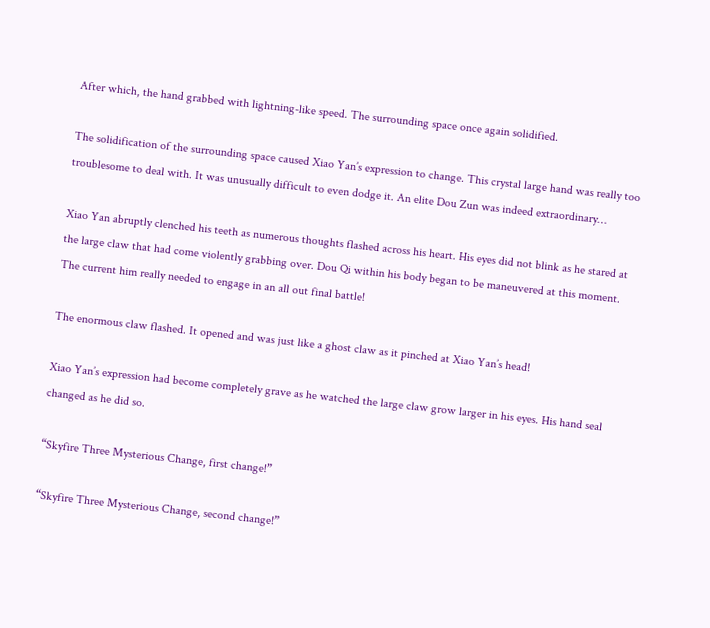After which, the hand grabbed with lightning-like speed. The surrounding space once again solidified.

The solidification of the surrounding space caused Xiao Yan’s expression to change. This crystal large hand was really too troublesome to deal with. It was unusually difficult to even dodge it. An elite Dou Zun was indeed extraordinary…

Xiao Yan abruptly clenched his teeth as numerous thoughts flashed across his heart. His eyes did not blink as he stared at the large claw that had come violently grabbing over. Dou Qi within his body began to be maneuvered at this moment. The current him really needed to engage in an all out final battle!

The enormous claw flashed. It opened and was just like a ghost claw as it pinched at Xiao Yan’s head!

Xiao Yan’s expression had become completely grave as he watched the large claw grow larger in his eyes. His hand seal changed as he did so.

“Skyfire Three Mysterious Change, first change!”

“Skyfire Three Mysterious Change, second change!”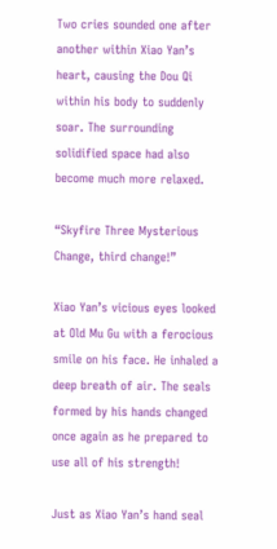Two cries sounded one after another within Xiao Yan’s heart, causing the Dou Qi within his body to suddenly soar. The surrounding solidified space had also become much more relaxed.

“Skyfire Three Mysterious Change, third change!”

Xiao Yan’s vicious eyes looked at Old Mu Gu with a ferocious smile on his face. He inhaled a deep breath of air. The seals formed by his hands changed once again as he prepared to use all of his strength!

Just as Xiao Yan’s hand seal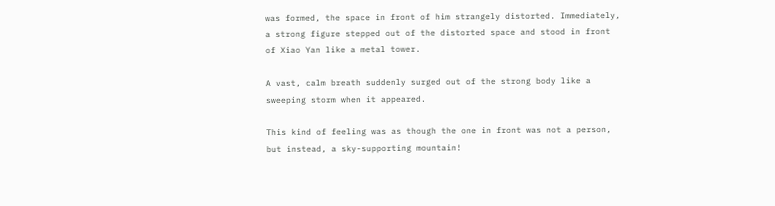was formed, the space in front of him strangely distorted. Immediately, a strong figure stepped out of the distorted space and stood in front of Xiao Yan like a metal tower.

A vast, calm breath suddenly surged out of the strong body like a sweeping storm when it appeared.

This kind of feeling was as though the one in front was not a person, but instead, a sky-supporting mountain!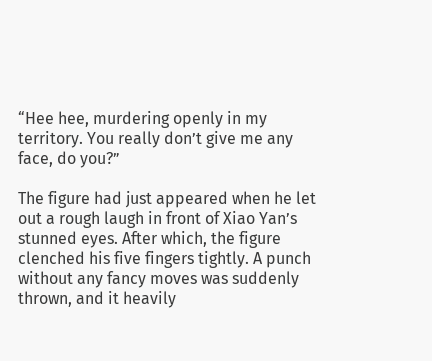“Hee hee, murdering openly in my territory. You really don’t give me any face, do you?”

The figure had just appeared when he let out a rough laugh in front of Xiao Yan’s stunned eyes. After which, the figure clenched his five fingers tightly. A punch without any fancy moves was suddenly thrown, and it heavily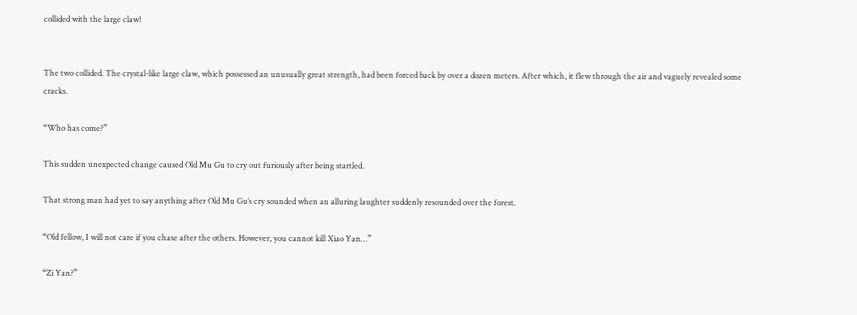collided with the large claw!


The two collided. The crystal-like large claw, which possessed an unusually great strength, had been forced back by over a dozen meters. After which, it flew through the air and vaguely revealed some cracks.

“Who has come?”

This sudden unexpected change caused Old Mu Gu to cry out furiously after being startled.

That strong man had yet to say anything after Old Mu Gu’s cry sounded when an alluring laughter suddenly resounded over the forest.

“Old fellow, I will not care if you chase after the others. However, you cannot kill Xiao Yan…”

“Zi Yan?”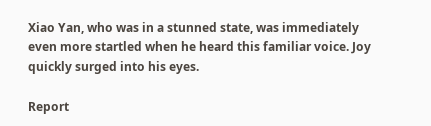Xiao Yan, who was in a stunned state, was immediately even more startled when he heard this familiar voice. Joy quickly surged into his eyes.

Report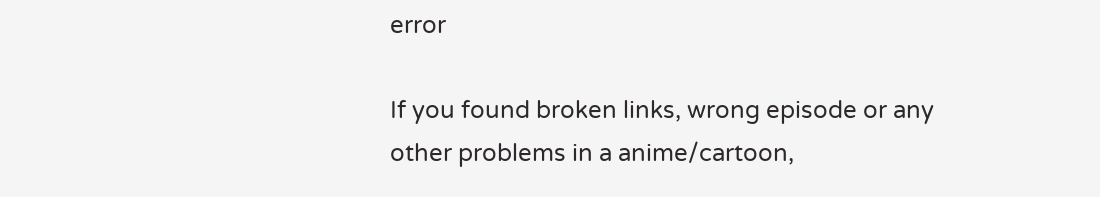error

If you found broken links, wrong episode or any other problems in a anime/cartoon,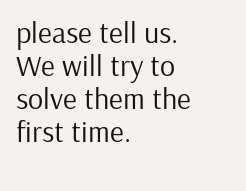please tell us. We will try to solve them the first time.